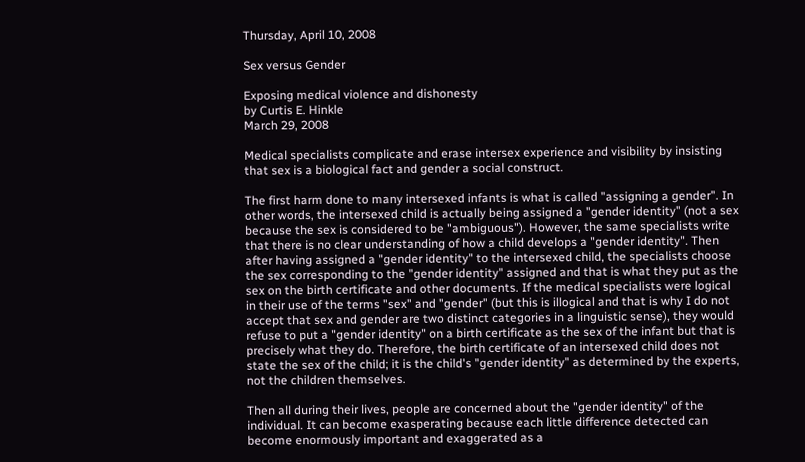Thursday, April 10, 2008

Sex versus Gender

Exposing medical violence and dishonesty
by Curtis E. Hinkle
March 29, 2008

Medical specialists complicate and erase intersex experience and visibility by insisting that sex is a biological fact and gender a social construct.

The first harm done to many intersexed infants is what is called "assigning a gender". In other words, the intersexed child is actually being assigned a "gender identity" (not a sex because the sex is considered to be "ambiguous"). However, the same specialists write that there is no clear understanding of how a child develops a "gender identity". Then after having assigned a "gender identity" to the intersexed child, the specialists choose the sex corresponding to the "gender identity" assigned and that is what they put as the sex on the birth certificate and other documents. If the medical specialists were logical in their use of the terms "sex" and "gender" (but this is illogical and that is why I do not accept that sex and gender are two distinct categories in a linguistic sense), they would refuse to put a "gender identity" on a birth certificate as the sex of the infant but that is precisely what they do. Therefore, the birth certificate of an intersexed child does not state the sex of the child; it is the child's "gender identity" as determined by the experts, not the children themselves.

Then all during their lives, people are concerned about the "gender identity" of the individual. It can become exasperating because each little difference detected can become enormously important and exaggerated as a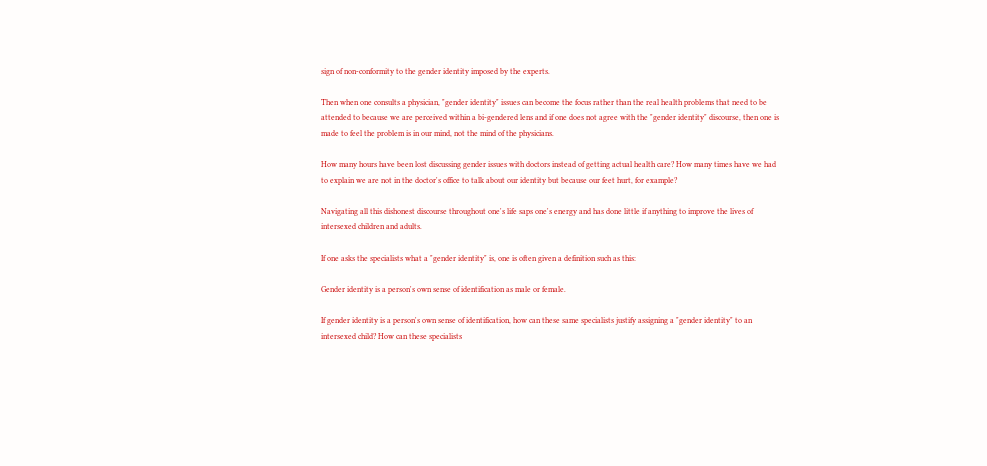sign of non-conformity to the gender identity imposed by the experts.

Then when one consults a physician, "gender identity" issues can become the focus rather than the real health problems that need to be attended to because we are perceived within a bi-gendered lens and if one does not agree with the "gender identity" discourse, then one is made to feel the problem is in our mind, not the mind of the physicians.

How many hours have been lost discussing gender issues with doctors instead of getting actual health care? How many times have we had to explain we are not in the doctor's office to talk about our identity but because our feet hurt, for example?

Navigating all this dishonest discourse throughout one's life saps one's energy and has done little if anything to improve the lives of intersexed children and adults.

If one asks the specialists what a "gender identity" is, one is often given a definition such as this:

Gender identity is a person's own sense of identification as male or female.

If gender identity is a person's own sense of identification, how can these same specialists justify assigning a "gender identity" to an intersexed child? How can these specialists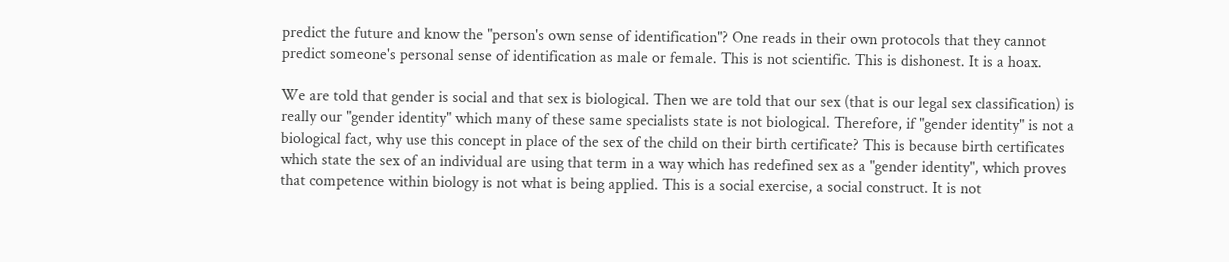predict the future and know the "person's own sense of identification"? One reads in their own protocols that they cannot predict someone's personal sense of identification as male or female. This is not scientific. This is dishonest. It is a hoax.

We are told that gender is social and that sex is biological. Then we are told that our sex (that is our legal sex classification) is really our "gender identity" which many of these same specialists state is not biological. Therefore, if "gender identity" is not a biological fact, why use this concept in place of the sex of the child on their birth certificate? This is because birth certificates which state the sex of an individual are using that term in a way which has redefined sex as a "gender identity", which proves that competence within biology is not what is being applied. This is a social exercise, a social construct. It is not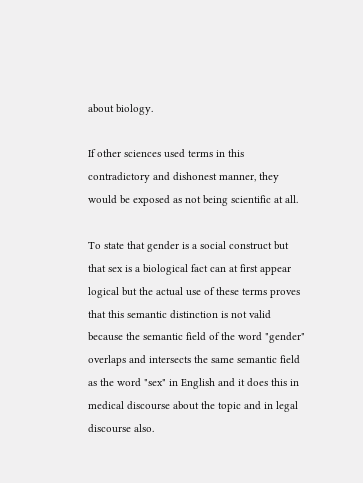about biology.

If other sciences used terms in this contradictory and dishonest manner, they would be exposed as not being scientific at all.

To state that gender is a social construct but that sex is a biological fact can at first appear logical but the actual use of these terms proves that this semantic distinction is not valid because the semantic field of the word "gender" overlaps and intersects the same semantic field as the word "sex" in English and it does this in medical discourse about the topic and in legal discourse also.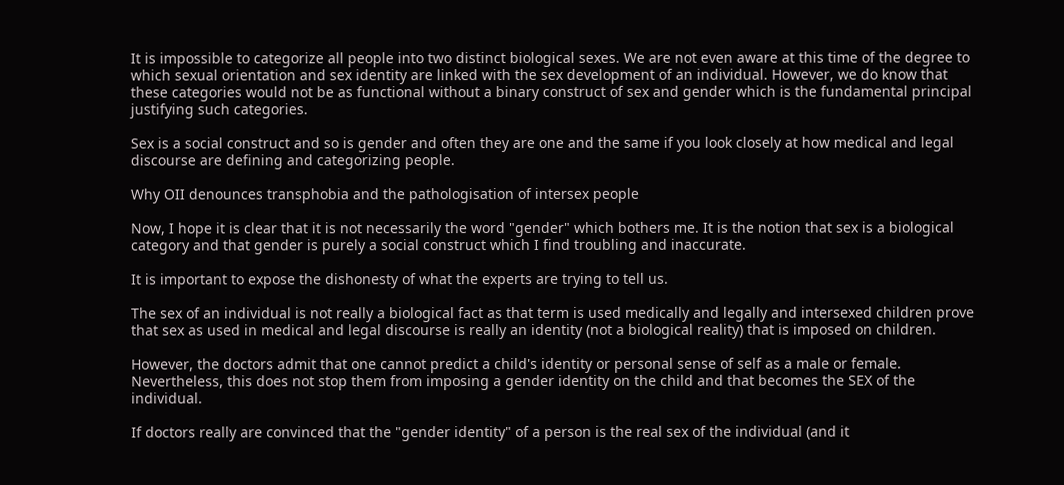It is impossible to categorize all people into two distinct biological sexes. We are not even aware at this time of the degree to which sexual orientation and sex identity are linked with the sex development of an individual. However, we do know that these categories would not be as functional without a binary construct of sex and gender which is the fundamental principal justifying such categories.

Sex is a social construct and so is gender and often they are one and the same if you look closely at how medical and legal discourse are defining and categorizing people.

Why OII denounces transphobia and the pathologisation of intersex people

Now, I hope it is clear that it is not necessarily the word "gender" which bothers me. It is the notion that sex is a biological category and that gender is purely a social construct which I find troubling and inaccurate.

It is important to expose the dishonesty of what the experts are trying to tell us.

The sex of an individual is not really a biological fact as that term is used medically and legally and intersexed children prove that sex as used in medical and legal discourse is really an identity (not a biological reality) that is imposed on children.

However, the doctors admit that one cannot predict a child's identity or personal sense of self as a male or female. Nevertheless, this does not stop them from imposing a gender identity on the child and that becomes the SEX of the individual.

If doctors really are convinced that the "gender identity" of a person is the real sex of the individual (and it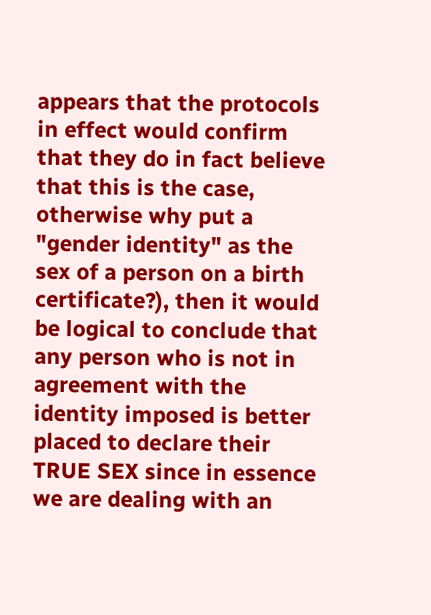appears that the protocols in effect would confirm that they do in fact believe that this is the case, otherwise why put a "gender identity" as the sex of a person on a birth certificate?), then it would be logical to conclude that any person who is not in agreement with the identity imposed is better placed to declare their TRUE SEX since in essence we are dealing with an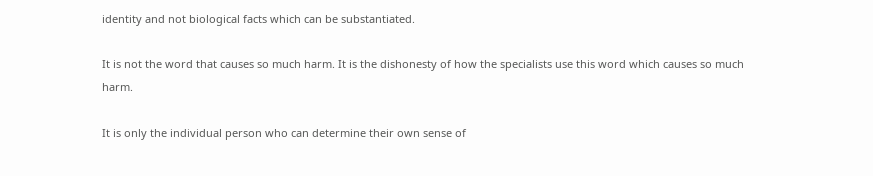identity and not biological facts which can be substantiated.

It is not the word that causes so much harm. It is the dishonesty of how the specialists use this word which causes so much harm.

It is only the individual person who can determine their own sense of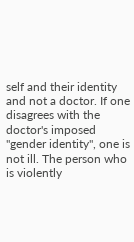self and their identity and not a doctor. If one disagrees with the doctor's imposed "gender identity", one is not ill. The person who is violently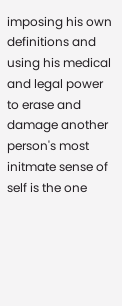imposing his own definitions and using his medical and legal power to erase and damage another person's most initmate sense of self is the one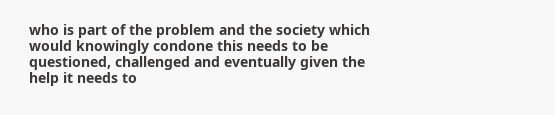who is part of the problem and the society which would knowingly condone this needs to be questioned, challenged and eventually given the help it needs to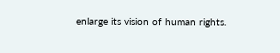enlarge its vision of human rights.